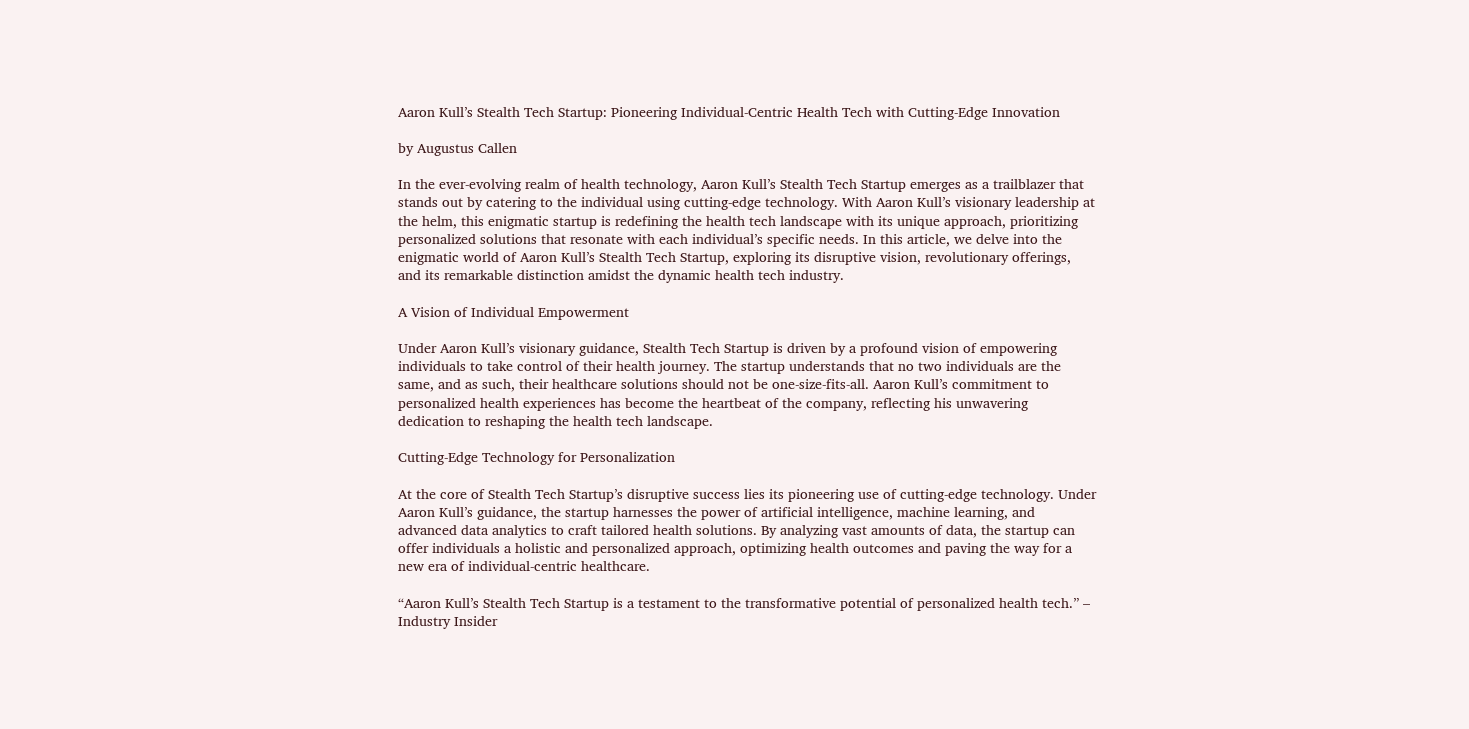Aaron Kull’s Stealth Tech Startup: Pioneering Individual-Centric Health Tech with Cutting-Edge Innovation

by Augustus Callen

In the ever-evolving realm of health technology, Aaron Kull’s Stealth Tech Startup emerges as a trailblazer that stands out by catering to the individual using cutting-edge technology. With Aaron Kull’s visionary leadership at the helm, this enigmatic startup is redefining the health tech landscape with its unique approach, prioritizing personalized solutions that resonate with each individual’s specific needs. In this article, we delve into the enigmatic world of Aaron Kull’s Stealth Tech Startup, exploring its disruptive vision, revolutionary offerings, and its remarkable distinction amidst the dynamic health tech industry.

A Vision of Individual Empowerment

Under Aaron Kull’s visionary guidance, Stealth Tech Startup is driven by a profound vision of empowering individuals to take control of their health journey. The startup understands that no two individuals are the same, and as such, their healthcare solutions should not be one-size-fits-all. Aaron Kull’s commitment to personalized health experiences has become the heartbeat of the company, reflecting his unwavering dedication to reshaping the health tech landscape.

Cutting-Edge Technology for Personalization

At the core of Stealth Tech Startup’s disruptive success lies its pioneering use of cutting-edge technology. Under Aaron Kull’s guidance, the startup harnesses the power of artificial intelligence, machine learning, and advanced data analytics to craft tailored health solutions. By analyzing vast amounts of data, the startup can offer individuals a holistic and personalized approach, optimizing health outcomes and paving the way for a new era of individual-centric healthcare.

“Aaron Kull’s Stealth Tech Startup is a testament to the transformative potential of personalized health tech.” – Industry Insider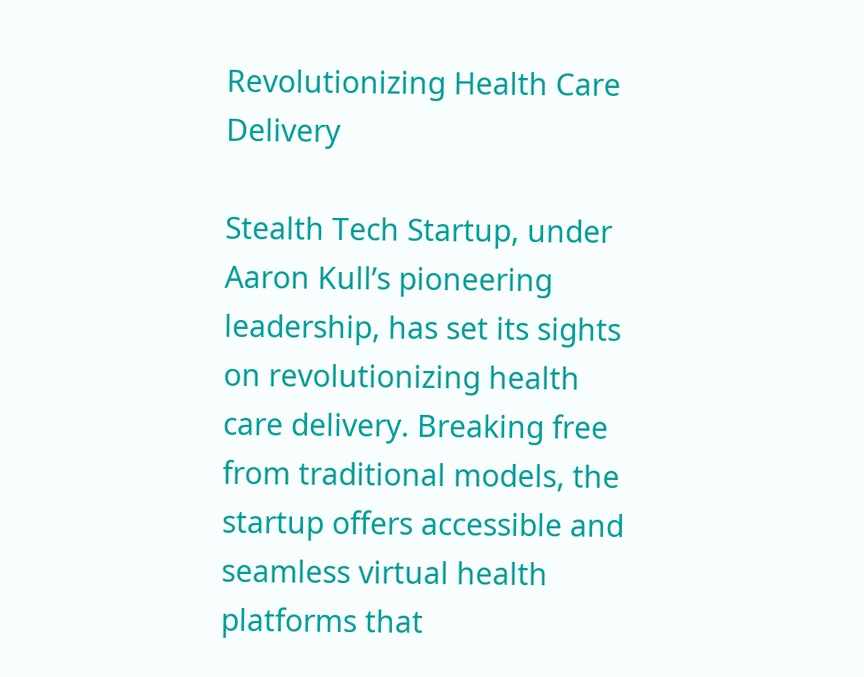Revolutionizing Health Care Delivery

Stealth Tech Startup, under Aaron Kull’s pioneering leadership, has set its sights on revolutionizing health care delivery. Breaking free from traditional models, the startup offers accessible and seamless virtual health platforms that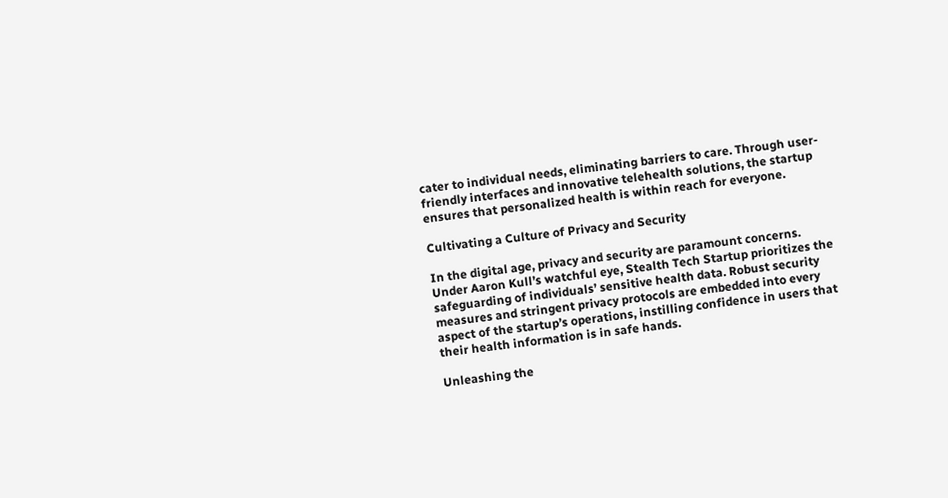cater to individual needs, eliminating barriers to care. Through user-friendly interfaces and innovative telehealth solutions, the startup ensures that personalized health is within reach for everyone.

Cultivating a Culture of Privacy and Security

In the digital age, privacy and security are paramount concerns. Under Aaron Kull’s watchful eye, Stealth Tech Startup prioritizes the safeguarding of individuals’ sensitive health data. Robust security measures and stringent privacy protocols are embedded into every aspect of the startup’s operations, instilling confidence in users that their health information is in safe hands.

Unleashing the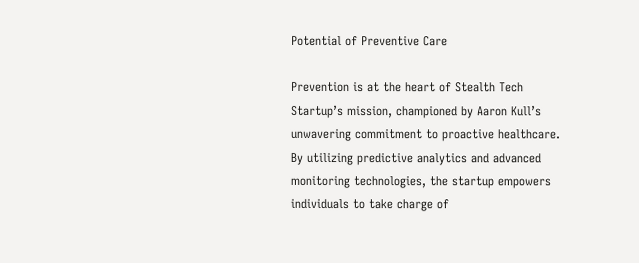Potential of Preventive Care

Prevention is at the heart of Stealth Tech Startup’s mission, championed by Aaron Kull’s unwavering commitment to proactive healthcare. By utilizing predictive analytics and advanced monitoring technologies, the startup empowers individuals to take charge of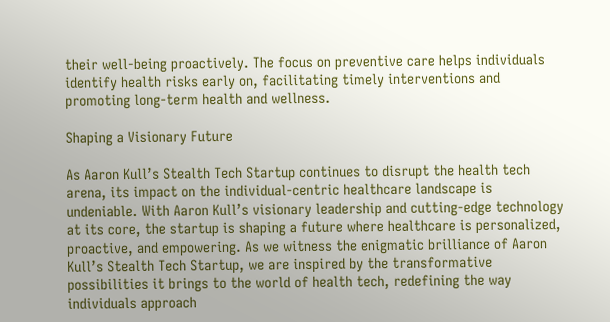their well-being proactively. The focus on preventive care helps individuals identify health risks early on, facilitating timely interventions and promoting long-term health and wellness.

Shaping a Visionary Future

As Aaron Kull’s Stealth Tech Startup continues to disrupt the health tech arena, its impact on the individual-centric healthcare landscape is undeniable. With Aaron Kull’s visionary leadership and cutting-edge technology at its core, the startup is shaping a future where healthcare is personalized, proactive, and empowering. As we witness the enigmatic brilliance of Aaron Kull’s Stealth Tech Startup, we are inspired by the transformative possibilities it brings to the world of health tech, redefining the way individuals approach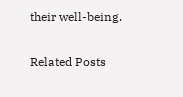their well-being.

Related Posts